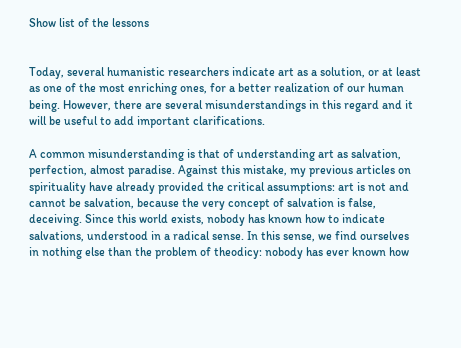Show list of the lessons


Today, several humanistic researchers indicate art as a solution, or at least as one of the most enriching ones, for a better realization of our human being. However, there are several misunderstandings in this regard and it will be useful to add important clarifications.

A common misunderstanding is that of understanding art as salvation, perfection, almost paradise. Against this mistake, my previous articles on spirituality have already provided the critical assumptions: art is not and cannot be salvation, because the very concept of salvation is false, deceiving. Since this world exists, nobody has known how to indicate salvations, understood in a radical sense. In this sense, we find ourselves in nothing else than the problem of theodicy: nobody has ever known how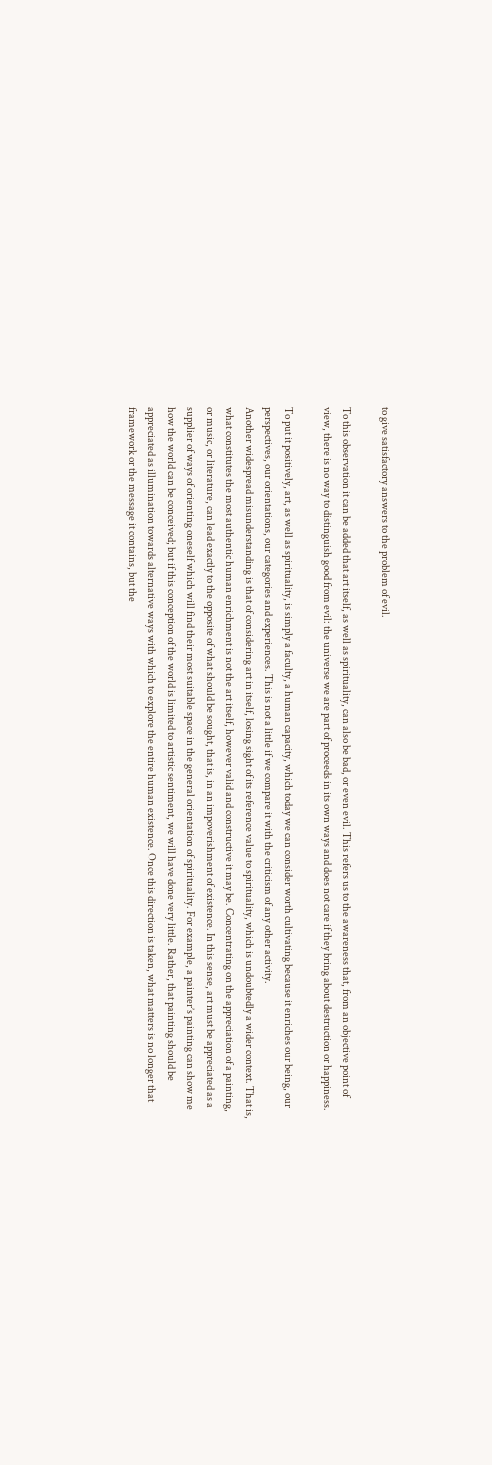to give satisfactory answers to the problem of evil.

To this observation it can be added that art itself, as well as spirituality, can also be bad, or even evil. This refers us to the awareness that, from an objective point of view, there is no way to distinguish good from evil: the universe we are part of proceeds in its own ways and does not care if they bring about destruction or happiness.

To put it positively, art, as well as spirituality, is simply a faculty, a human capacity, which today we can consider worth cultivating because it enriches our being, our perspectives, our orientations, our categories and experiences. This is not a little if we compare it with the criticism of any other activity.
Another widespread misunderstanding is that of considering art in itself, losing sight of its reference value to spirituality, which is undoubtedly a wider context. That is, what constitutes the most authentic human enrichment is not the art itself, however valid and constructive it may be. Concentrating on the appreciation of a painting, or music, or literature, can lead exactly to the opposite of what should be sought, that is, in an impoverishment of existence. In this sense, art must be appreciated as a supplier of ways of orienting oneself which will find their most suitable space in the general orientation of spirituality. For example, a painter’s painting can show me how the world can be conceived; but if this conception of the world is limited to artistic sentiment, we will have done very little. Rather, that painting should be appreciated as illumination towards alternative ways with which to explore the entire human existence. Once this direction is taken, what matters is no longer that framework or the message it contains, but the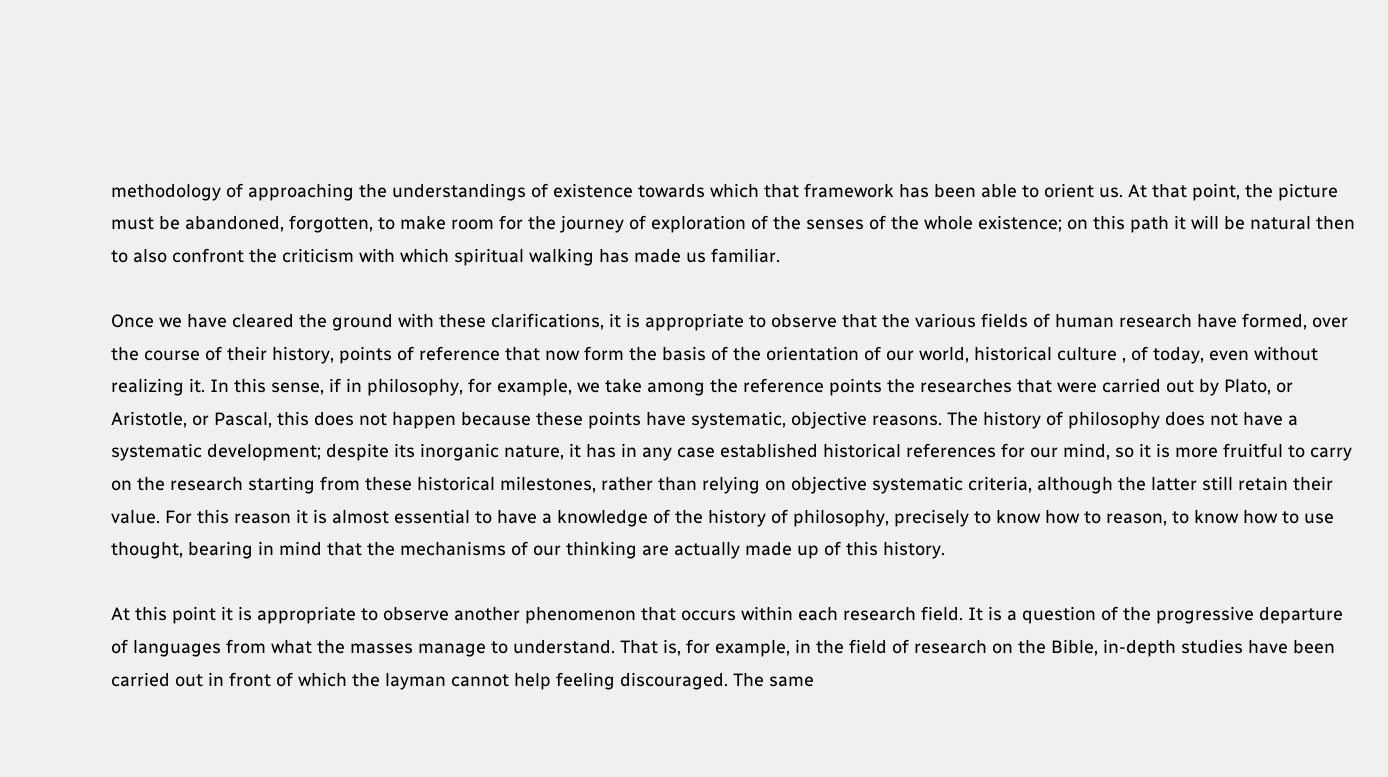methodology of approaching the understandings of existence towards which that framework has been able to orient us. At that point, the picture must be abandoned, forgotten, to make room for the journey of exploration of the senses of the whole existence; on this path it will be natural then to also confront the criticism with which spiritual walking has made us familiar.

Once we have cleared the ground with these clarifications, it is appropriate to observe that the various fields of human research have formed, over the course of their history, points of reference that now form the basis of the orientation of our world, historical culture , of today, even without realizing it. In this sense, if in philosophy, for example, we take among the reference points the researches that were carried out by Plato, or Aristotle, or Pascal, this does not happen because these points have systematic, objective reasons. The history of philosophy does not have a systematic development; despite its inorganic nature, it has in any case established historical references for our mind, so it is more fruitful to carry on the research starting from these historical milestones, rather than relying on objective systematic criteria, although the latter still retain their value. For this reason it is almost essential to have a knowledge of the history of philosophy, precisely to know how to reason, to know how to use thought, bearing in mind that the mechanisms of our thinking are actually made up of this history.

At this point it is appropriate to observe another phenomenon that occurs within each research field. It is a question of the progressive departure of languages from what the masses manage to understand. That is, for example, in the field of research on the Bible, in-depth studies have been carried out in front of which the layman cannot help feeling discouraged. The same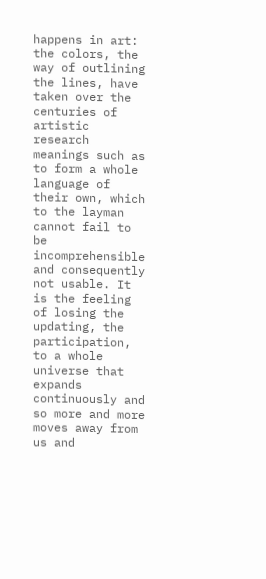happens in art: the colors, the way of outlining the lines, have taken over the centuries of artistic research meanings such as to form a whole language of their own, which to the layman cannot fail to be incomprehensible and consequently not usable. It is the feeling of losing the updating, the participation, to a whole universe that expands continuously and so more and more moves away from us and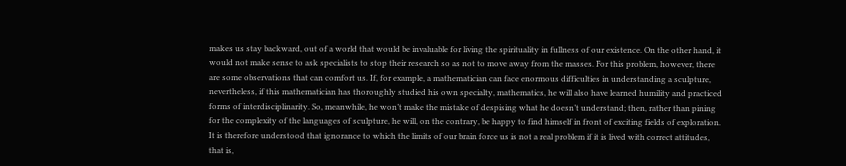makes us stay backward, out of a world that would be invaluable for living the spirituality in fullness of our existence. On the other hand, it would not make sense to ask specialists to stop their research so as not to move away from the masses. For this problem, however, there are some observations that can comfort us. If, for example, a mathematician can face enormous difficulties in understanding a sculpture, nevertheless, if this mathematician has thoroughly studied his own specialty, mathematics, he will also have learned humility and practiced forms of interdisciplinarity. So, meanwhile, he won’t make the mistake of despising what he doesn’t understand; then, rather than pining for the complexity of the languages of sculpture, he will, on the contrary, be happy to find himself in front of exciting fields of exploration. It is therefore understood that ignorance to which the limits of our brain force us is not a real problem if it is lived with correct attitudes, that is,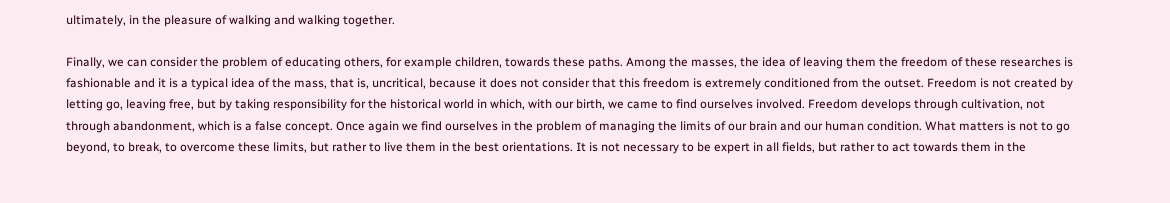ultimately, in the pleasure of walking and walking together.

Finally, we can consider the problem of educating others, for example children, towards these paths. Among the masses, the idea of leaving them the freedom of these researches is fashionable and it is a typical idea of the mass, that is, uncritical, because it does not consider that this freedom is extremely conditioned from the outset. Freedom is not created by letting go, leaving free, but by taking responsibility for the historical world in which, with our birth, we came to find ourselves involved. Freedom develops through cultivation, not through abandonment, which is a false concept. Once again we find ourselves in the problem of managing the limits of our brain and our human condition. What matters is not to go beyond, to break, to overcome these limits, but rather to live them in the best orientations. It is not necessary to be expert in all fields, but rather to act towards them in the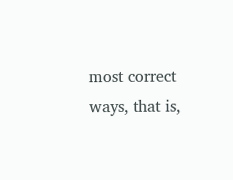most correct ways, that is,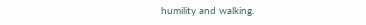humility and walking.